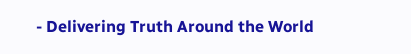- Delivering Truth Around the World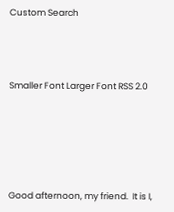Custom Search



Smaller Font Larger Font RSS 2.0





Good afternoon, my friend.  It is I,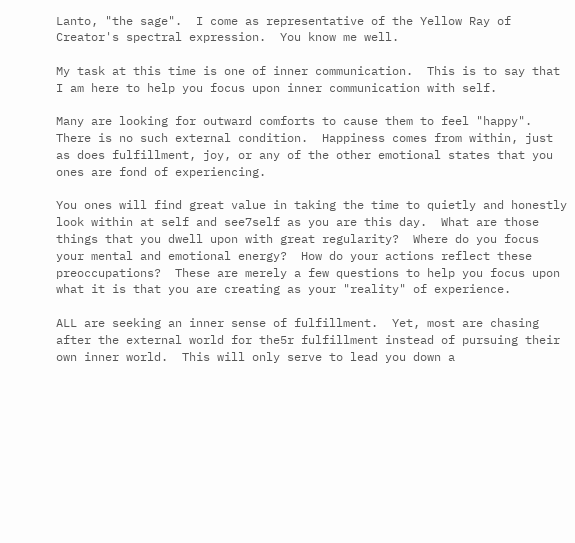Lanto, "the sage".  I come as representative of the Yellow Ray of Creator's spectral expression.  You know me well.

My task at this time is one of inner communication.  This is to say that I am here to help you focus upon inner communication with self.

Many are looking for outward comforts to cause them to feel "happy".  There is no such external condition.  Happiness comes from within, just as does fulfillment, joy, or any of the other emotional states that you ones are fond of experiencing.

You ones will find great value in taking the time to quietly and honestly look within at self and see7self as you are this day.  What are those things that you dwell upon with great regularity?  Where do you focus your mental and emotional energy?  How do your actions reflect these preoccupations?  These are merely a few questions to help you focus upon what it is that you are creating as your "reality" of experience.

ALL are seeking an inner sense of fulfillment.  Yet, most are chasing after the external world for the5r fulfillment instead of pursuing their own inner world.  This will only serve to lead you down a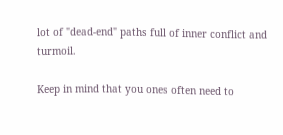lot of "dead-end" paths full of inner conflict and turmoil.

Keep in mind that you ones often need to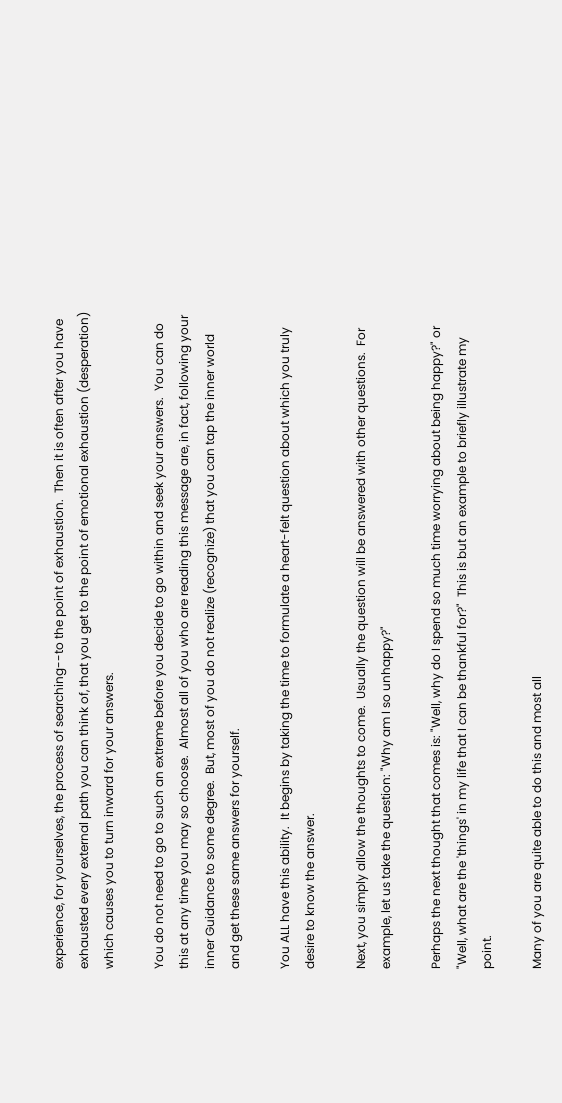experience, for yourselves, the process of searching--to the point of exhaustion.  Then it is often after you have exhausted every external path you can think of, that you get to the point of emotional exhaustion (desperation) which causes you to turn inward for your answers.

You do not need to go to such an extreme before you decide to go within and seek your answers.  You can do this at any time you may so choose.  Almost all of you who are reading this message are, in fact, following your inner Guidance to some degree.  But, most of you do not realize (recognize) that you can tap the inner world and get these same answers for yourself.

You ALL have this ability.  It begins by taking the time to formulate a heart-felt question about which you truly desire to know the answer.

Next, you simply allow the thoughts to come.  Usually the question will be answered with other questions.  For example, let us take the question: "Why am I so unhappy?"

Perhaps the next thought that comes is: "Well, why do I spend so much time worrying about being happy?" or "Well, what are the 'things' in my life that I can be thankful for?"  This is but an example to briefly illustrate my point.

Many of you are quite able to do this and most all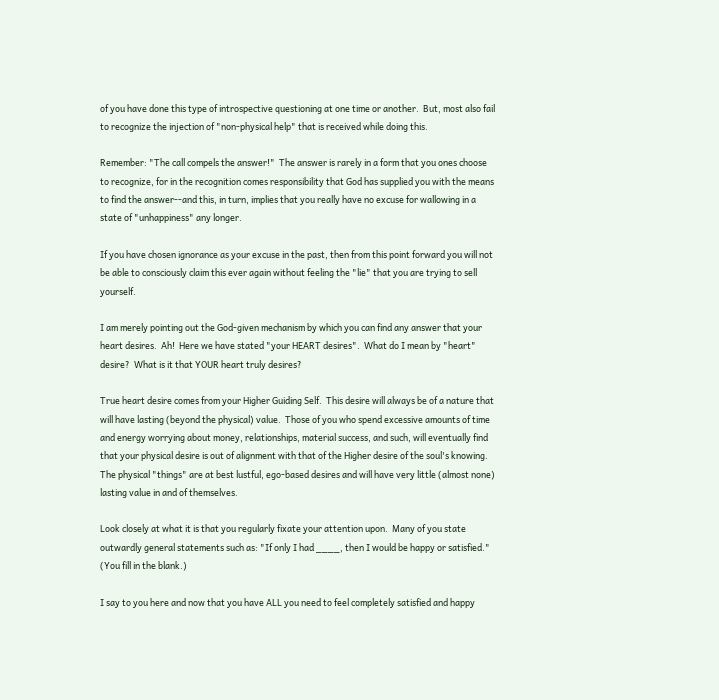of you have done this type of introspective questioning at one time or another.  But, most also fail to recognize the injection of "non-physical help" that is received while doing this.

Remember: "The call compels the answer!"  The answer is rarely in a form that you ones choose to recognize, for in the recognition comes responsibility that God has supplied you with the means to find the answer--and this, in turn, implies that you really have no excuse for wallowing in a state of "unhappiness" any longer.

If you have chosen ignorance as your excuse in the past, then from this point forward you will not be able to consciously claim this ever again without feeling the "lie" that you are trying to sell yourself.

I am merely pointing out the God-given mechanism by which you can find any answer that your heart desires.  Ah!  Here we have stated "your HEART desires".  What do I mean by "heart" desire?  What is it that YOUR heart truly desires?

True heart desire comes from your Higher Guiding Self.  This desire will always be of a nature that will have lasting (beyond the physical) value.  Those of you who spend excessive amounts of time and energy worrying about money, relationships, material success, and such, will eventually find that your physical desire is out of alignment with that of the Higher desire of the soul's knowing.  The physical "things" are at best lustful, ego-based desires and will have very little (almost none) lasting value in and of themselves.

Look closely at what it is that you regularly fixate your attention upon.  Many of you state outwardly general statements such as: "If only I had ____, then I would be happy or satisfied."  (You fill in the blank.)

I say to you here and now that you have ALL you need to feel completely satisfied and happy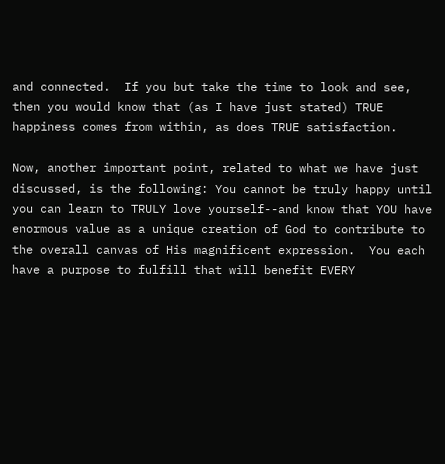and connected.  If you but take the time to look and see, then you would know that (as I have just stated) TRUE happiness comes from within, as does TRUE satisfaction.

Now, another important point, related to what we have just discussed, is the following: You cannot be truly happy until you can learn to TRULY love yourself--and know that YOU have enormous value as a unique creation of God to contribute to the overall canvas of His magnificent expression.  You each have a purpose to fulfill that will benefit EVERY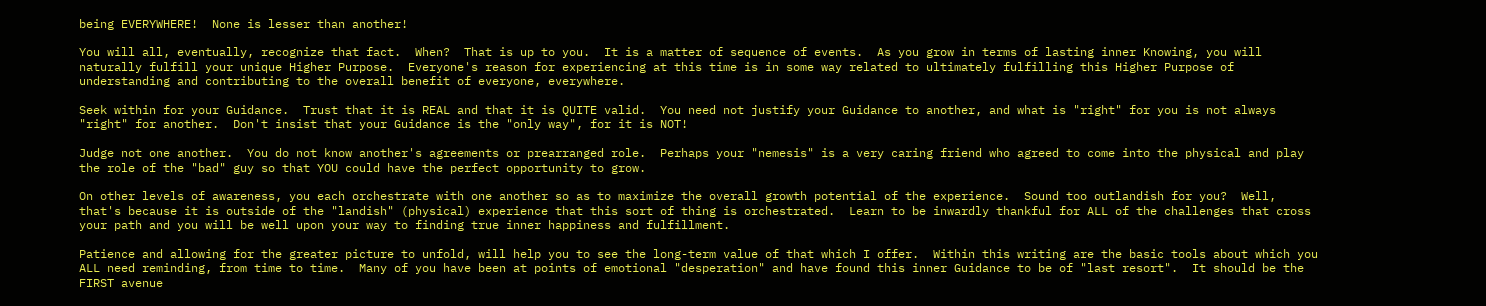being EVERYWHERE!  None is lesser than another!

You will all, eventually, recognize that fact.  When?  That is up to you.  It is a matter of sequence of events.  As you grow in terms of lasting inner Knowing, you will naturally fulfill your unique Higher Purpose.  Everyone's reason for experiencing at this time is in some way related to ultimately fulfilling this Higher Purpose of understanding and contributing to the overall benefit of everyone, everywhere.

Seek within for your Guidance.  Trust that it is REAL and that it is QUITE valid.  You need not justify your Guidance to another, and what is "right" for you is not always "right" for another.  Don't insist that your Guidance is the "only way", for it is NOT!

Judge not one another.  You do not know another's agreements or prearranged role.  Perhaps your "nemesis" is a very caring friend who agreed to come into the physical and play the role of the "bad" guy so that YOU could have the perfect opportunity to grow.

On other levels of awareness, you each orchestrate with one another so as to maximize the overall growth potential of the experience.  Sound too outlandish for you?  Well, that's because it is outside of the "landish" (physical) experience that this sort of thing is orchestrated.  Learn to be inwardly thankful for ALL of the challenges that cross your path and you will be well upon your way to finding true inner happiness and fulfillment.

Patience and allowing for the greater picture to unfold, will help you to see the long-term value of that which I offer.  Within this writing are the basic tools about which you ALL need reminding, from time to time.  Many of you have been at points of emotional "desperation" and have found this inner Guidance to be of "last resort".  It should be the FIRST avenue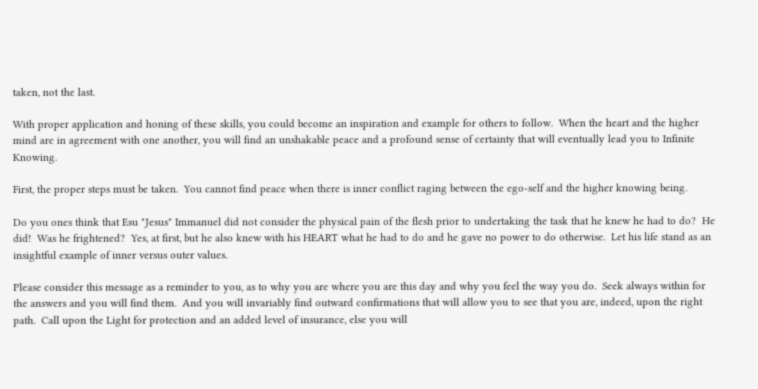taken, not the last.

With proper application and honing of these skills, you could become an inspiration and example for others to follow.  When the heart and the higher mind are in agreement with one another, you will find an unshakable peace and a profound sense of certainty that will eventually lead you to Infinite Knowing.

First, the proper steps must be taken.  You cannot find peace when there is inner conflict raging between the ego-self and the higher knowing being.

Do you ones think that Esu "Jesus" Immanuel did not consider the physical pain of the flesh prior to undertaking the task that he knew he had to do?  He did!  Was he frightened?  Yes, at first, but he also knew with his HEART what he had to do and he gave no power to do otherwise.  Let his life stand as an insightful example of inner versus outer values.

Please consider this message as a reminder to you, as to why you are where you are this day and why you feel the way you do.  Seek always within for the answers and you will find them.  And you will invariably find outward confirmations that will allow you to see that you are, indeed, upon the right path.  Call upon the Light for protection and an added level of insurance, else you will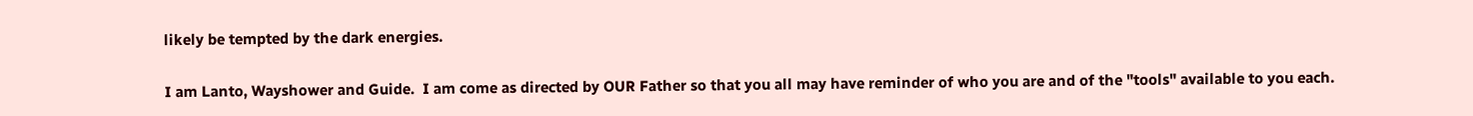likely be tempted by the dark energies.

I am Lanto, Wayshower and Guide.  I am come as directed by OUR Father so that you all may have reminder of who you are and of the "tools" available to you each.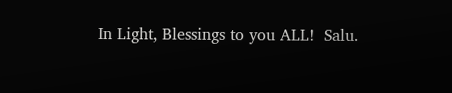In Light, Blessings to you ALL!  Salu.